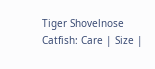Tiger Shovelnose Catfish: Care | Size |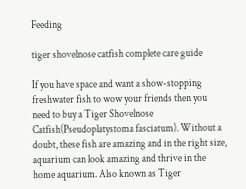Feeding

tiger shovelnose catfish complete care guide

If you have space and want a show-stopping freshwater fish to wow your friends then you need to buy a Tiger Shovelnose Catfish(Pseudoplatystoma fasciatum). Without a doubt, these fish are amazing and in the right size, aquarium can look amazing and thrive in the home aquarium. Also known as Tiger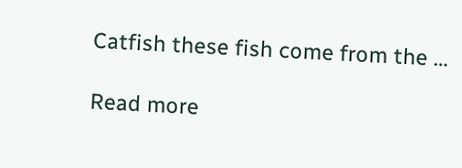Catfish these fish come from the …

Read more